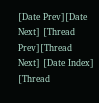[Date Prev][Date Next] [Thread Prev][Thread Next] [Date Index] [Thread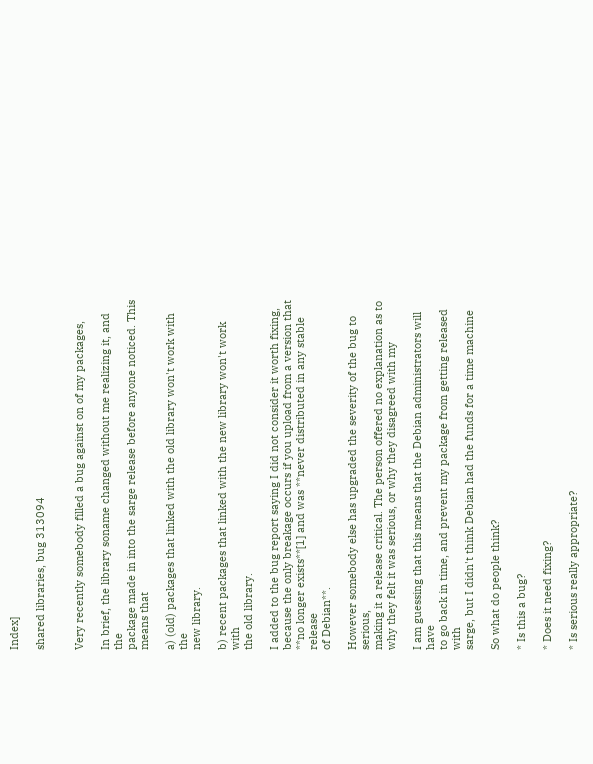Index]

shared libraries, bug 313094


Very recently somebody filled a bug against on of my packages,

In brief, the library soname changed without me realizing it, and the
package made in into the sarge release before anyone noticed. This
means that

a) (old) packages that linked with the old library won't work with the
new library.

b) recent packages that linked with the new library won't work with
the old library.

I added to the bug report saying I did not consider it worth fixing,
because the only breakage occurs if you upload from a version that
**no longer exists**[1] and was **never distributed in any stable release
of Debian**.

However somebody else has upgraded the severity of the bug to serious,
making it a release critical. The person offered no explanation as to
why they felt it was serious, or why they disagreed with my

I am guessing that this means that the Debian administrators will have
to go back in time, and prevent my package from getting released with
sarge, but I didn't think Debian had the funds for a time machine

So what do people think?

* Is this a bug?

* Does it need fixing?

* Is serious really appropriate?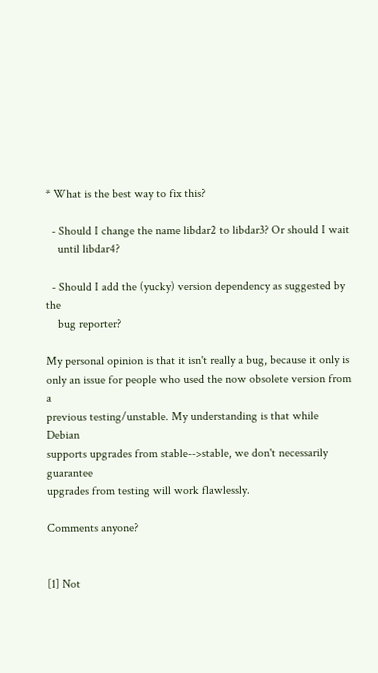* What is the best way to fix this?

  - Should I change the name libdar2 to libdar3? Or should I wait
    until libdar4?

  - Should I add the (yucky) version dependency as suggested by the
    bug reporter?

My personal opinion is that it isn't really a bug, because it only is
only an issue for people who used the now obsolete version from a
previous testing/unstable. My understanding is that while Debian
supports upgrades from stable-->stable, we don't necessarily guarantee
upgrades from testing will work flawlessly.

Comments anyone?


[1] Not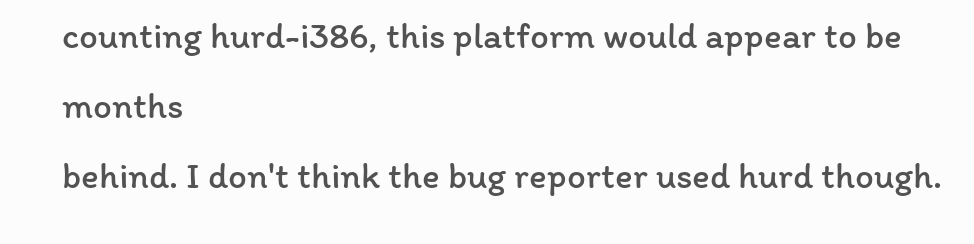counting hurd-i386, this platform would appear to be months
behind. I don't think the bug reporter used hurd though.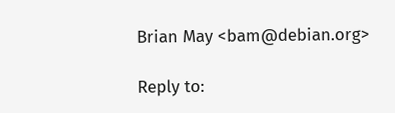Brian May <bam@debian.org>

Reply to: